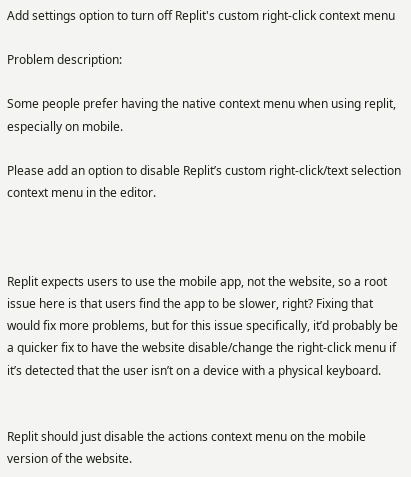Add settings option to turn off Replit's custom right-click context menu

Problem description:

Some people prefer having the native context menu when using replit, especially on mobile.

Please add an option to disable Replit’s custom right-click/text selection context menu in the editor.



Replit expects users to use the mobile app, not the website, so a root issue here is that users find the app to be slower, right? Fixing that would fix more problems, but for this issue specifically, it’d probably be a quicker fix to have the website disable/change the right-click menu if it’s detected that the user isn’t on a device with a physical keyboard.


Replit should just disable the actions context menu on the mobile version of the website.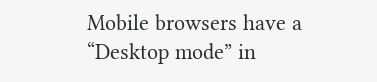Mobile browsers have a “Desktop mode” in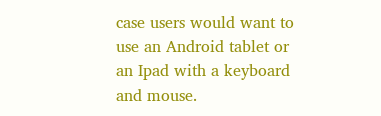case users would want to use an Android tablet or an Ipad with a keyboard and mouse.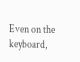Even on the keyboard,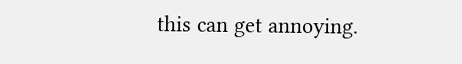this can get annoying.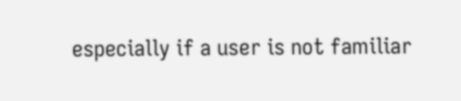especially if a user is not familiar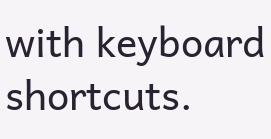with keyboard shortcuts.